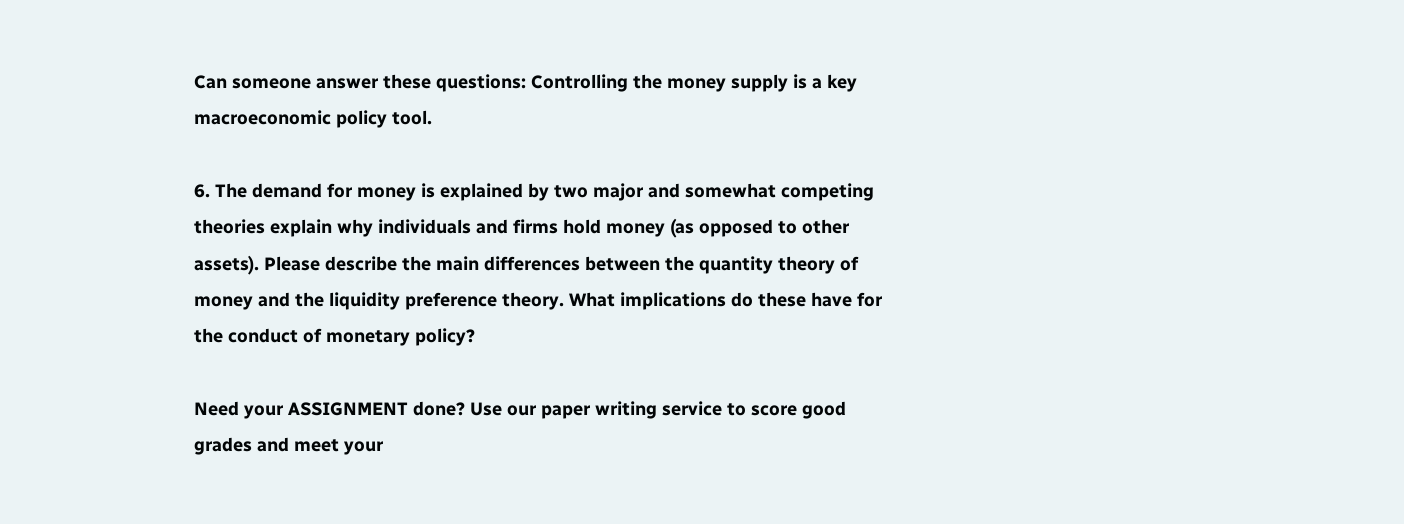Can someone answer these questions: Controlling the money supply is a key macroeconomic policy tool.

6. The demand for money is explained by two major and somewhat competing theories explain why individuals and firms hold money (as opposed to other assets). Please describe the main differences between the quantity theory of money and the liquidity preference theory. What implications do these have for the conduct of monetary policy?

Need your ASSIGNMENT done? Use our paper writing service to score good grades and meet your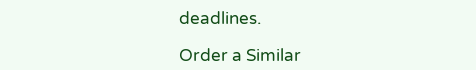deadlines.

Order a Similar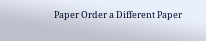Paper Order a Different Paper